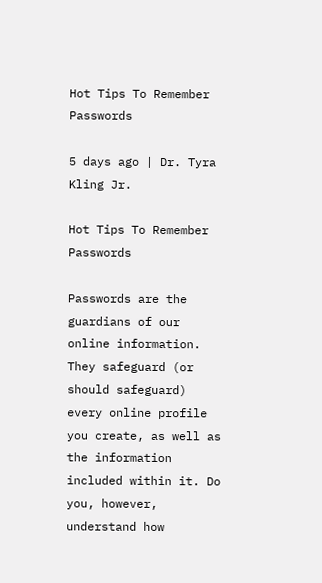Hot Tips To Remember Passwords

5 days ago | Dr. Tyra Kling Jr.

Hot Tips To Remember Passwords

Passwords are the guardians of our online information. They safeguard (or should safeguard) every online profile you create, as well as the information included within it. Do you, however, understand how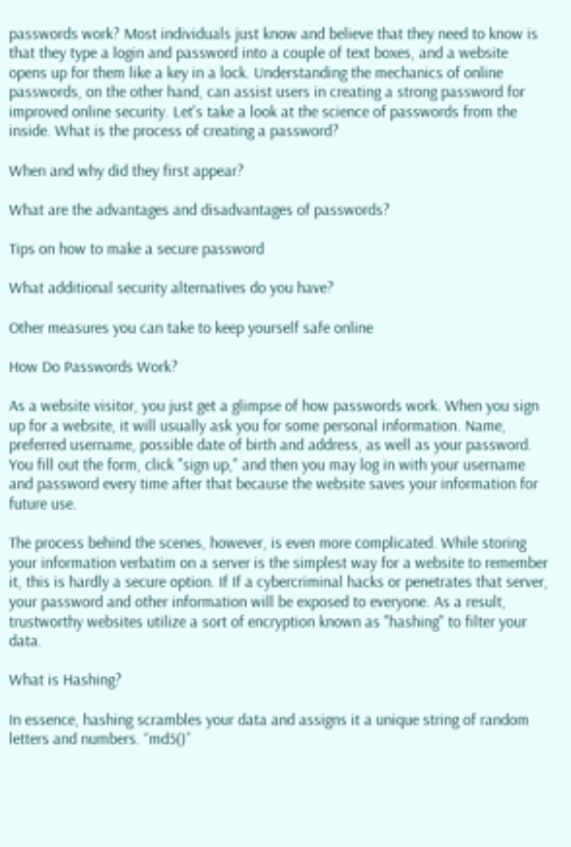passwords work? Most individuals just know and believe that they need to know is that they type a login and password into a couple of text boxes, and a website opens up for them like a key in a lock. Understanding the mechanics of online passwords, on the other hand, can assist users in creating a strong password for improved online security. Let's take a look at the science of passwords from the inside. What is the process of creating a password?

When and why did they first appear?

What are the advantages and disadvantages of passwords?

Tips on how to make a secure password

What additional security alternatives do you have?

Other measures you can take to keep yourself safe online

How Do Passwords Work?

As a website visitor, you just get a glimpse of how passwords work. When you sign up for a website, it will usually ask you for some personal information. Name, preferred username, possible date of birth and address, as well as your password. You fill out the form, click "sign up," and then you may log in with your username and password every time after that because the website saves your information for future use.

The process behind the scenes, however, is even more complicated. While storing your information verbatim on a server is the simplest way for a website to remember it, this is hardly a secure option. If If a cybercriminal hacks or penetrates that server, your password and other information will be exposed to everyone. As a result, trustworthy websites utilize a sort of encryption known as "hashing" to filter your data.

What is Hashing?

In essence, hashing scrambles your data and assigns it a unique string of random letters and numbers. “md5()”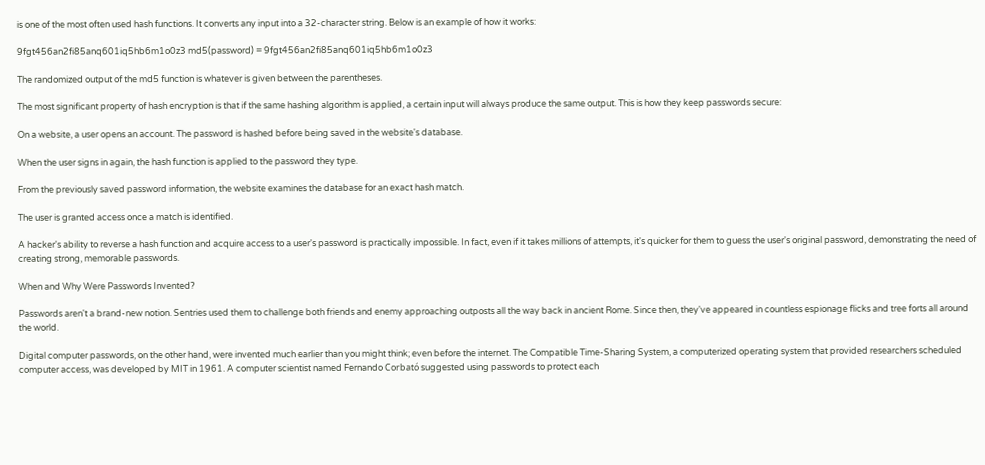is one of the most often used hash functions. It converts any input into a 32-character string. Below is an example of how it works:

9fgt456an2fi85anq601iq5hb6m1o0z3 md5(password) = 9fgt456an2fi85anq601iq5hb6m1o0z3

The randomized output of the md5 function is whatever is given between the parentheses.

The most significant property of hash encryption is that if the same hashing algorithm is applied, a certain input will always produce the same output. This is how they keep passwords secure:

On a website, a user opens an account. The password is hashed before being saved in the website's database.

When the user signs in again, the hash function is applied to the password they type.

From the previously saved password information, the website examines the database for an exact hash match.

The user is granted access once a match is identified.

A hacker's ability to reverse a hash function and acquire access to a user's password is practically impossible. In fact, even if it takes millions of attempts, it's quicker for them to guess the user's original password, demonstrating the need of creating strong, memorable passwords.

When and Why Were Passwords Invented?

Passwords aren't a brand-new notion. Sentries used them to challenge both friends and enemy approaching outposts all the way back in ancient Rome. Since then, they've appeared in countless espionage flicks and tree forts all around the world.

Digital computer passwords, on the other hand, were invented much earlier than you might think; even before the internet. The Compatible Time-Sharing System, a computerized operating system that provided researchers scheduled computer access, was developed by MIT in 1961. A computer scientist named Fernando Corbató suggested using passwords to protect each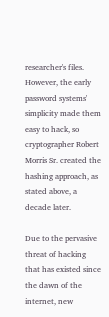researcher's files. However, the early password systems' simplicity made them easy to hack, so cryptographer Robert Morris Sr. created the hashing approach, as stated above, a decade later.

Due to the pervasive threat of hacking that has existed since the dawn of the internet, new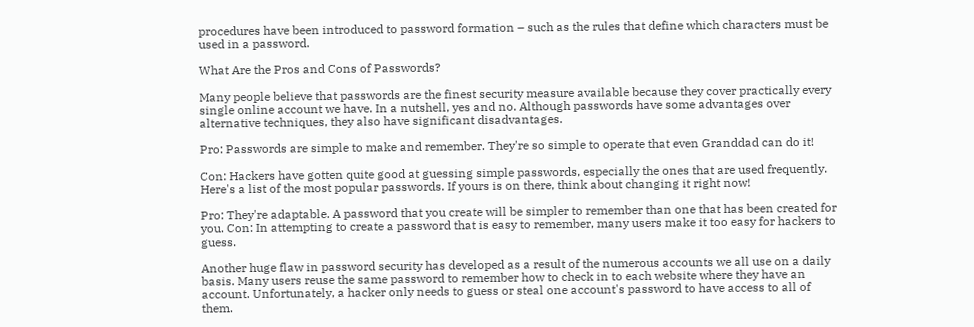procedures have been introduced to password formation – such as the rules that define which characters must be used in a password.

What Are the Pros and Cons of Passwords?

Many people believe that passwords are the finest security measure available because they cover practically every single online account we have. In a nutshell, yes and no. Although passwords have some advantages over alternative techniques, they also have significant disadvantages.

Pro: Passwords are simple to make and remember. They're so simple to operate that even Granddad can do it!

Con: Hackers have gotten quite good at guessing simple passwords, especially the ones that are used frequently. Here's a list of the most popular passwords. If yours is on there, think about changing it right now!

Pro: They're adaptable. A password that you create will be simpler to remember than one that has been created for you. Con: In attempting to create a password that is easy to remember, many users make it too easy for hackers to guess.

Another huge flaw in password security has developed as a result of the numerous accounts we all use on a daily basis. Many users reuse the same password to remember how to check in to each website where they have an account. Unfortunately, a hacker only needs to guess or steal one account's password to have access to all of them.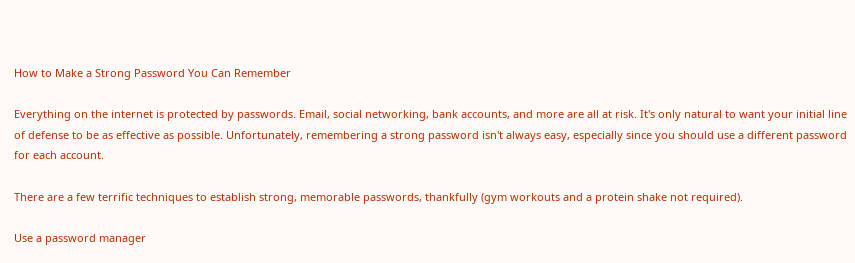How to Make a Strong Password You Can Remember

Everything on the internet is protected by passwords. Email, social networking, bank accounts, and more are all at risk. It's only natural to want your initial line of defense to be as effective as possible. Unfortunately, remembering a strong password isn't always easy, especially since you should use a different password for each account.

There are a few terrific techniques to establish strong, memorable passwords, thankfully (gym workouts and a protein shake not required).

Use a password manager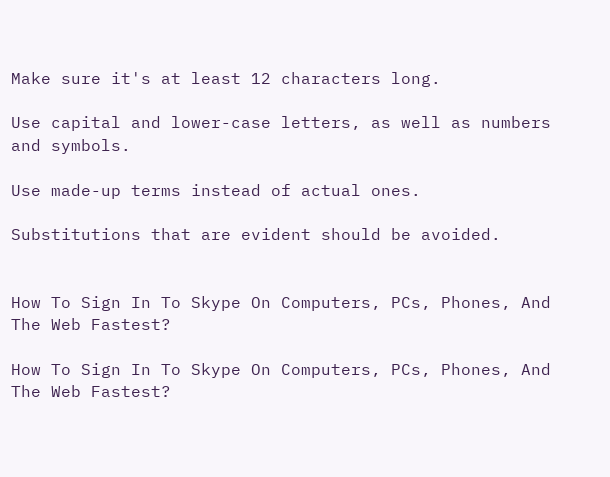Make sure it's at least 12 characters long.

Use capital and lower-case letters, as well as numbers and symbols.

Use made-up terms instead of actual ones.

Substitutions that are evident should be avoided.


How To Sign In To Skype On Computers, PCs, Phones, And The Web Fastest?

How To Sign In To Skype On Computers, PCs, Phones, And The Web Fastest?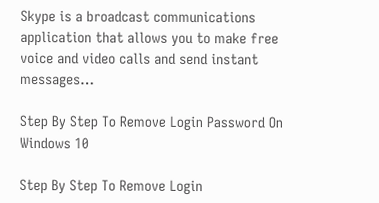Skype is a broadcast communications application that allows you to make free voice and video calls and send instant messages…

Step By Step To Remove Login Password On Windows 10

Step By Step To Remove Login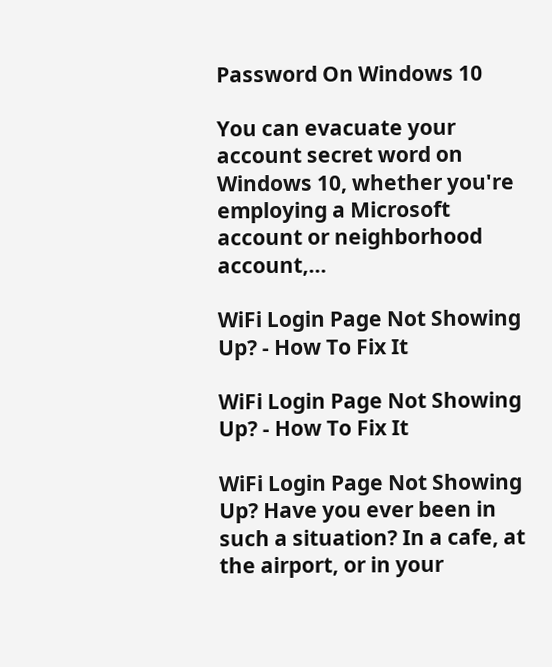Password On Windows 10

You can evacuate your account secret word on Windows 10, whether you're employing a Microsoft account or neighborhood account,…

WiFi Login Page Not Showing Up? - How To Fix It

WiFi Login Page Not Showing Up? - How To Fix It

WiFi Login Page Not Showing Up? Have you ever been in such a situation? In a cafe, at the airport, or in your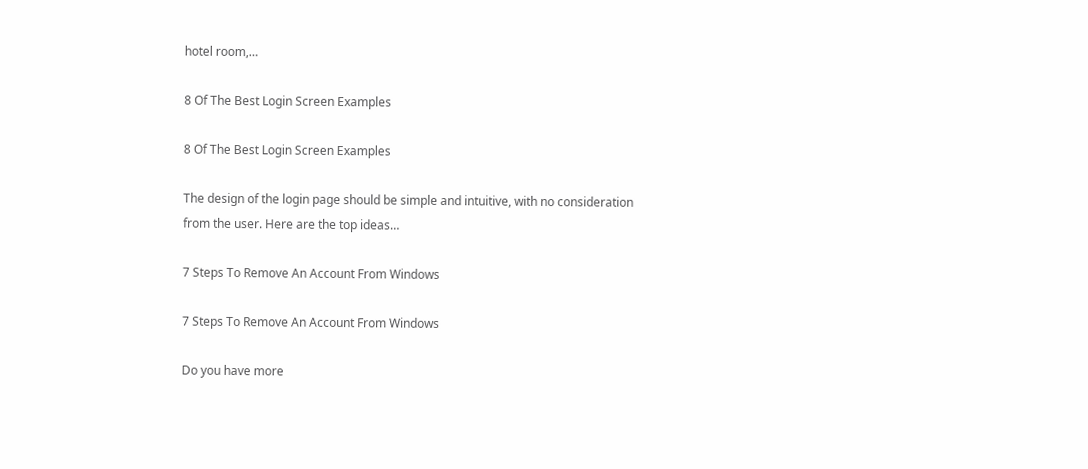hotel room,…

8 Of The Best Login Screen Examples

8 Of The Best Login Screen Examples

The design of the login page should be simple and intuitive, with no consideration from the user. Here are the top ideas…

7 Steps To Remove An Account From Windows

7 Steps To Remove An Account From Windows

Do you have more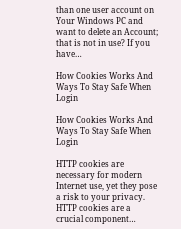than one user account on Your Windows PC and want to delete an Account; that is not in use? If you have…

How Cookies Works And Ways To Stay Safe When Login

How Cookies Works And Ways To Stay Safe When Login

HTTP cookies are necessary for modern Internet use, yet they pose a risk to your privacy. HTTP cookies are a crucial component…